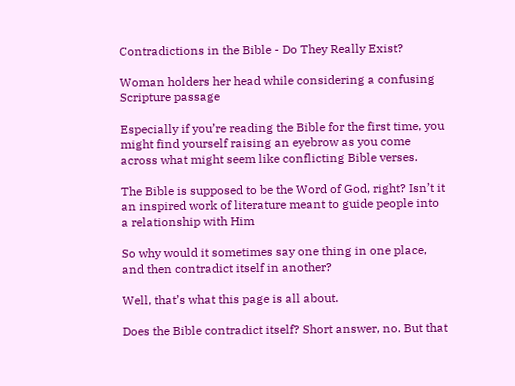Contradictions in the Bible - Do They Really Exist?

Woman holders her head while considering a confusing Scripture passage

Especially if you’re reading the Bible for the first time, you might find yourself raising an eyebrow as you come across what might seem like conflicting Bible verses.

The Bible is supposed to be the Word of God, right? Isn’t it an inspired work of literature meant to guide people into a relationship with Him

So why would it sometimes say one thing in one place, and then contradict itself in another?

Well, that’s what this page is all about.

Does the Bible contradict itself? Short answer, no. But that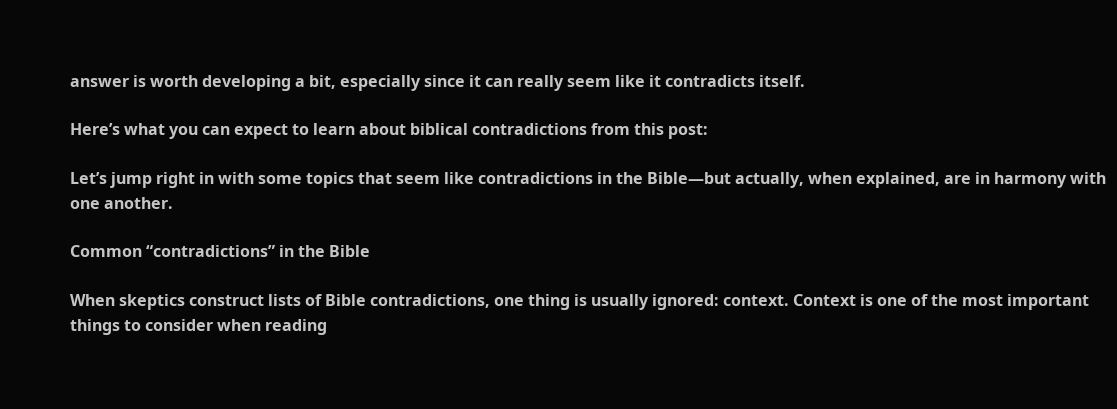answer is worth developing a bit, especially since it can really seem like it contradicts itself.

Here’s what you can expect to learn about biblical contradictions from this post:

Let’s jump right in with some topics that seem like contradictions in the Bible—but actually, when explained, are in harmony with one another.

Common “contradictions” in the Bible

When skeptics construct lists of Bible contradictions, one thing is usually ignored: context. Context is one of the most important things to consider when reading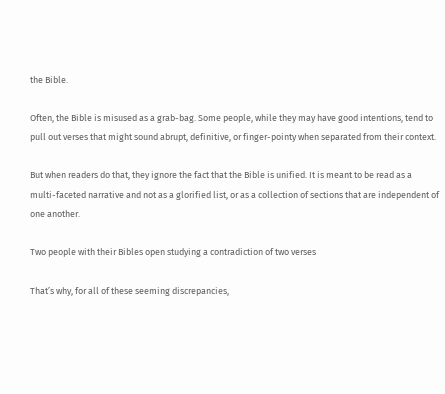the Bible.

Often, the Bible is misused as a grab-bag. Some people, while they may have good intentions, tend to pull out verses that might sound abrupt, definitive, or finger-pointy when separated from their context.

But when readers do that, they ignore the fact that the Bible is unified. It is meant to be read as a multi-faceted narrative and not as a glorified list, or as a collection of sections that are independent of one another.

Two people with their Bibles open studying a contradiction of two verses

That’s why, for all of these seeming discrepancies,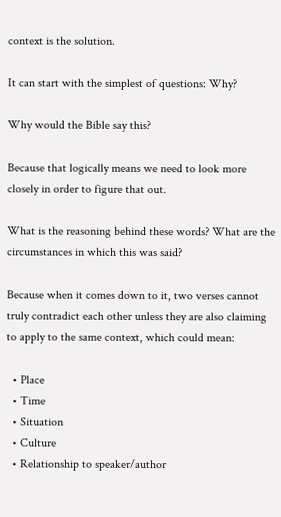context is the solution.

It can start with the simplest of questions: Why?

Why would the Bible say this?

Because that logically means we need to look more closely in order to figure that out.

What is the reasoning behind these words? What are the circumstances in which this was said?

Because when it comes down to it, two verses cannot truly contradict each other unless they are also claiming to apply to the same context, which could mean:

  • Place
  • Time
  • Situation
  • Culture
  • Relationship to speaker/author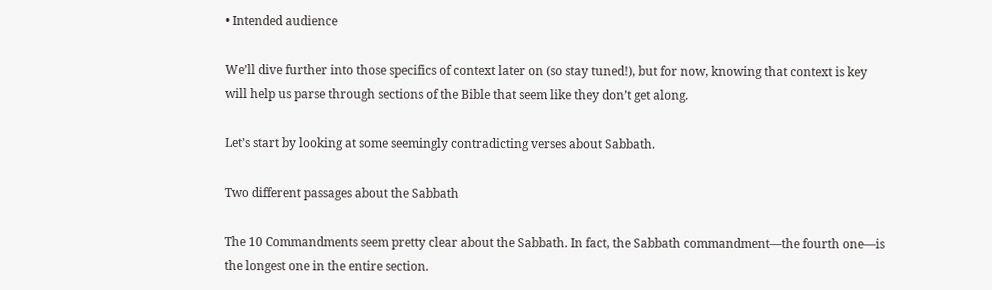• Intended audience

We’ll dive further into those specifics of context later on (so stay tuned!), but for now, knowing that context is key will help us parse through sections of the Bible that seem like they don’t get along.

Let’s start by looking at some seemingly contradicting verses about Sabbath.

Two different passages about the Sabbath

The 10 Commandments seem pretty clear about the Sabbath. In fact, the Sabbath commandment—the fourth one—is the longest one in the entire section.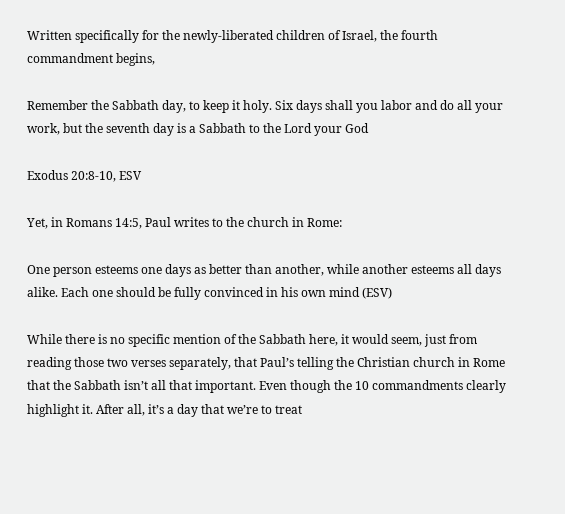Written specifically for the newly-liberated children of Israel, the fourth commandment begins,

Remember the Sabbath day, to keep it holy. Six days shall you labor and do all your work, but the seventh day is a Sabbath to the Lord your God

Exodus 20:8-10, ESV

Yet, in Romans 14:5, Paul writes to the church in Rome:

One person esteems one days as better than another, while another esteems all days alike. Each one should be fully convinced in his own mind (ESV)

While there is no specific mention of the Sabbath here, it would seem, just from reading those two verses separately, that Paul’s telling the Christian church in Rome that the Sabbath isn’t all that important. Even though the 10 commandments clearly highlight it. After all, it’s a day that we’re to treat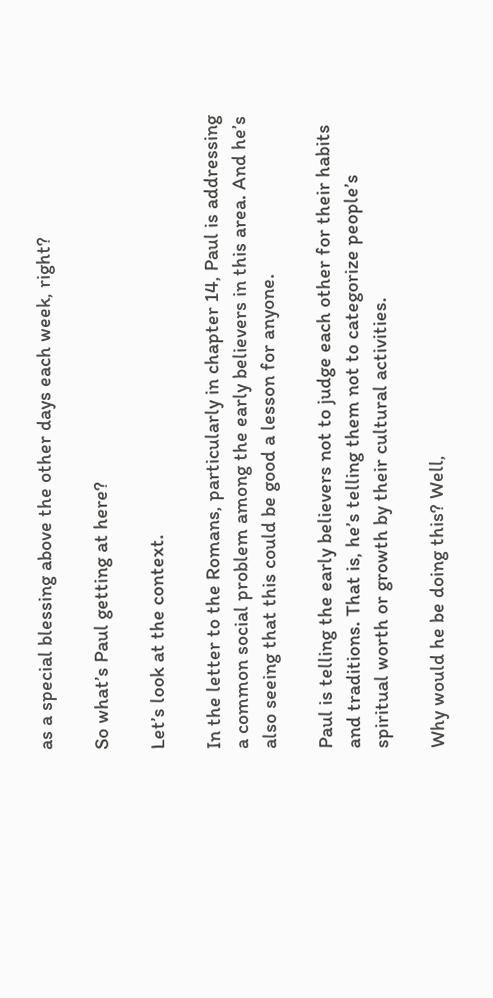as a special blessing above the other days each week, right?

So what’s Paul getting at here?

Let’s look at the context.

In the letter to the Romans, particularly in chapter 14, Paul is addressing a common social problem among the early believers in this area. And he’s also seeing that this could be good a lesson for anyone.

Paul is telling the early believers not to judge each other for their habits and traditions. That is, he’s telling them not to categorize people’s spiritual worth or growth by their cultural activities.

Why would he be doing this? Well,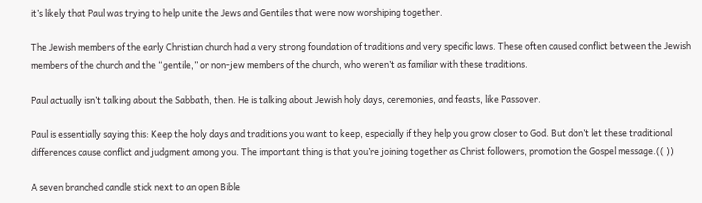it’s likely that Paul was trying to help unite the Jews and Gentiles that were now worshiping together.

The Jewish members of the early Christian church had a very strong foundation of traditions and very specific laws. These often caused conflict between the Jewish members of the church and the “gentile,” or non-jew members of the church, who weren’t as familiar with these traditions.

Paul actually isn’t talking about the Sabbath, then. He is talking about Jewish holy days, ceremonies, and feasts, like Passover.

Paul is essentially saying this: Keep the holy days and traditions you want to keep, especially if they help you grow closer to God. But don’t let these traditional differences cause conflict and judgment among you. The important thing is that you’re joining together as Christ followers, promotion the Gospel message.(( ))

A seven branched candle stick next to an open Bible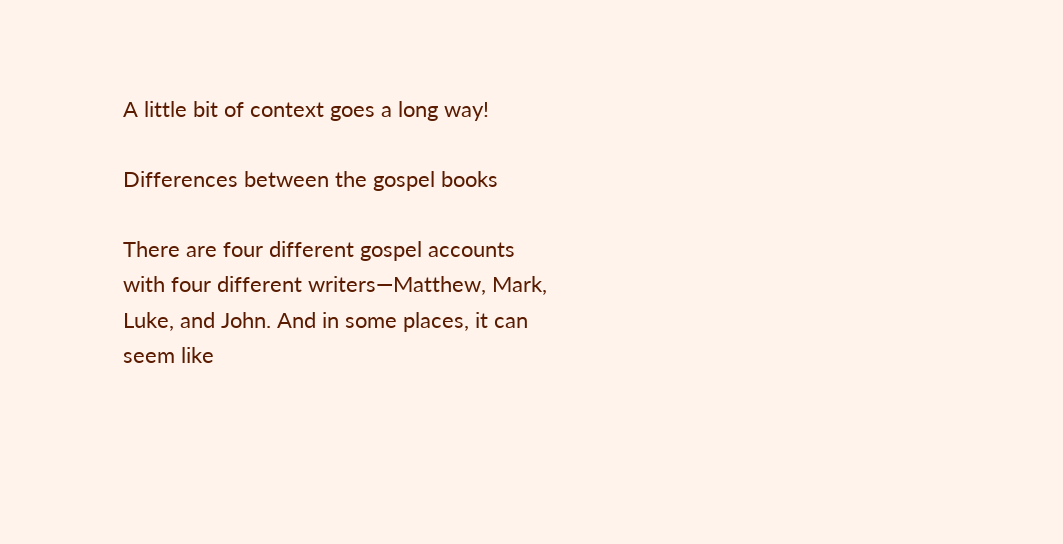A little bit of context goes a long way!

Differences between the gospel books

There are four different gospel accounts with four different writers—Matthew, Mark, Luke, and John. And in some places, it can seem like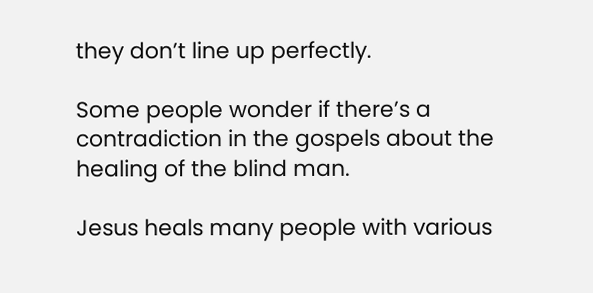they don’t line up perfectly.

Some people wonder if there’s a contradiction in the gospels about the healing of the blind man.

Jesus heals many people with various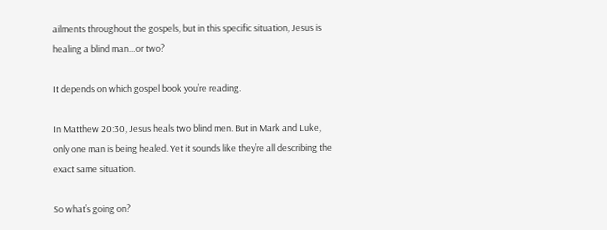ailments throughout the gospels, but in this specific situation, Jesus is healing a blind man…or two?

It depends on which gospel book you’re reading.

In Matthew 20:30, Jesus heals two blind men. But in Mark and Luke, only one man is being healed. Yet it sounds like they’re all describing the exact same situation.

So what’s going on?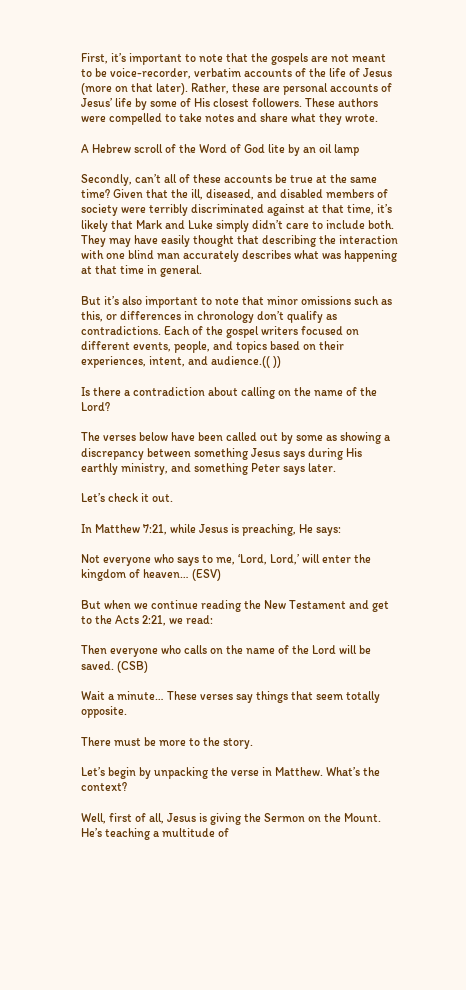First, it’s important to note that the gospels are not meant to be voice-recorder, verbatim accounts of the life of Jesus (more on that later). Rather, these are personal accounts of Jesus’ life by some of His closest followers. These authors were compelled to take notes and share what they wrote.

A Hebrew scroll of the Word of God lite by an oil lamp

Secondly, can’t all of these accounts be true at the same time? Given that the ill, diseased, and disabled members of society were terribly discriminated against at that time, it’s likely that Mark and Luke simply didn’t care to include both. They may have easily thought that describing the interaction with one blind man accurately describes what was happening at that time in general.

But it’s also important to note that minor omissions such as this, or differences in chronology don’t qualify as contradictions. Each of the gospel writers focused on different events, people, and topics based on their experiences, intent, and audience.(( ))

Is there a contradiction about calling on the name of the Lord?

The verses below have been called out by some as showing a discrepancy between something Jesus says during His earthly ministry, and something Peter says later.

Let’s check it out.

In Matthew 7:21, while Jesus is preaching, He says:

Not everyone who says to me, ‘Lord, Lord,’ will enter the kingdom of heaven… (ESV)

But when we continue reading the New Testament and get to the Acts 2:21, we read:

Then everyone who calls on the name of the Lord will be saved. (CSB)

Wait a minute… These verses say things that seem totally opposite.

There must be more to the story.

Let’s begin by unpacking the verse in Matthew. What’s the context?

Well, first of all, Jesus is giving the Sermon on the Mount. He’s teaching a multitude of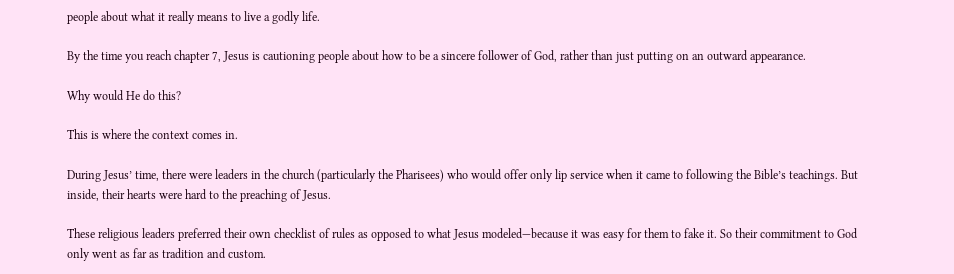people about what it really means to live a godly life.

By the time you reach chapter 7, Jesus is cautioning people about how to be a sincere follower of God, rather than just putting on an outward appearance.

Why would He do this?

This is where the context comes in.

During Jesus’ time, there were leaders in the church (particularly the Pharisees) who would offer only lip service when it came to following the Bible’s teachings. But inside, their hearts were hard to the preaching of Jesus.

These religious leaders preferred their own checklist of rules as opposed to what Jesus modeled—because it was easy for them to fake it. So their commitment to God only went as far as tradition and custom.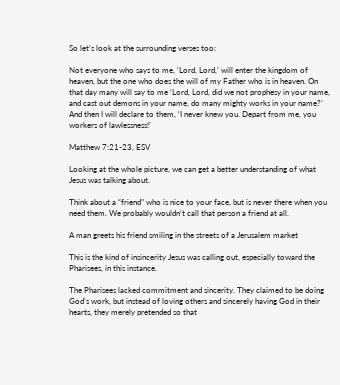So let’s look at the surrounding verses too:

Not everyone who says to me, ‘Lord, Lord,’ will enter the kingdom of heaven, but the one who does the will of my Father who is in heaven. On that day many will say to me ‘Lord, Lord, did we not prophesy in your name, and cast out demons in your name, do many mighty works in your name?’ And then I will declare to them, ‘I never knew you. Depart from me, you workers of lawlessness!’

Matthew 7:21-23, ESV

Looking at the whole picture, we can get a better understanding of what Jesus was talking about.

Think about a “friend” who is nice to your face, but is never there when you need them. We probably wouldn’t call that person a friend at all.

A man greets his friend smiling in the streets of a Jerusalem market

This is the kind of insincerity Jesus was calling out, especially toward the Pharisees, in this instance.

The Pharisees lacked commitment and sincerity. They claimed to be doing God’s work, but instead of loving others and sincerely having God in their hearts, they merely pretended so that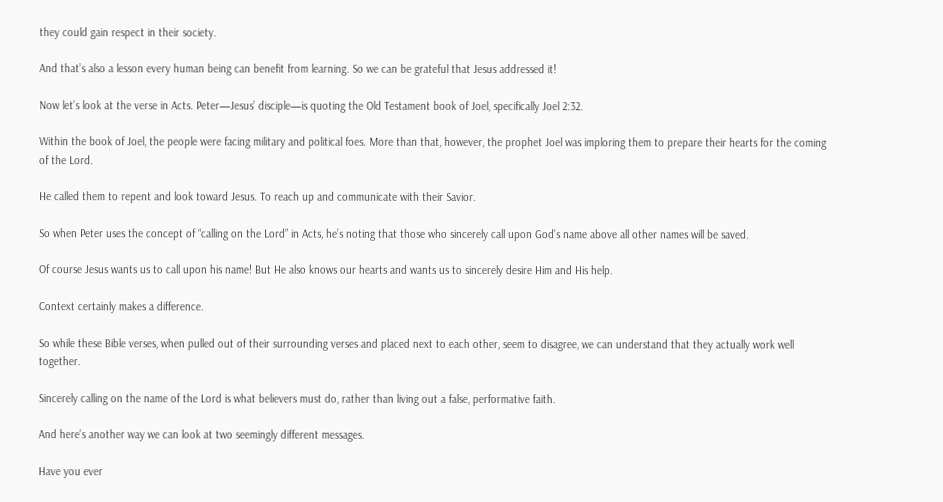they could gain respect in their society.

And that’s also a lesson every human being can benefit from learning. So we can be grateful that Jesus addressed it!

Now let’s look at the verse in Acts. Peter—Jesus’ disciple—is quoting the Old Testament book of Joel, specifically Joel 2:32.

Within the book of Joel, the people were facing military and political foes. More than that, however, the prophet Joel was imploring them to prepare their hearts for the coming of the Lord.

He called them to repent and look toward Jesus. To reach up and communicate with their Savior.

So when Peter uses the concept of “calling on the Lord” in Acts, he’s noting that those who sincerely call upon God’s name above all other names will be saved.

Of course Jesus wants us to call upon his name! But He also knows our hearts and wants us to sincerely desire Him and His help.

Context certainly makes a difference.

So while these Bible verses, when pulled out of their surrounding verses and placed next to each other, seem to disagree, we can understand that they actually work well together.

Sincerely calling on the name of the Lord is what believers must do, rather than living out a false, performative faith.

And here’s another way we can look at two seemingly different messages.

Have you ever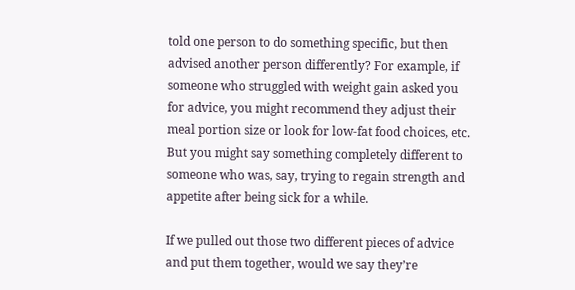told one person to do something specific, but then advised another person differently? For example, if someone who struggled with weight gain asked you for advice, you might recommend they adjust their meal portion size or look for low-fat food choices, etc. But you might say something completely different to someone who was, say, trying to regain strength and appetite after being sick for a while.

If we pulled out those two different pieces of advice and put them together, would we say they’re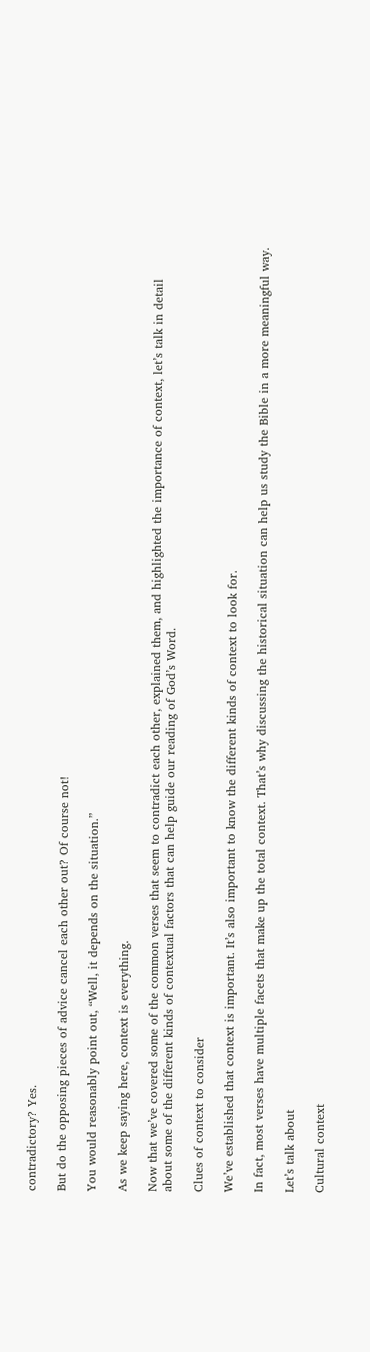contradictory? Yes.

But do the opposing pieces of advice cancel each other out? Of course not!

You would reasonably point out, “Well, it depends on the situation.”

As we keep saying here, context is everything.

Now that we’ve covered some of the common verses that seem to contradict each other, explained them, and highlighted the importance of context, let’s talk in detail about some of the different kinds of contextual factors that can help guide our reading of God’s Word.

Clues of context to consider

We’ve established that context is important. It’s also important to know the different kinds of context to look for.

In fact, most verses have multiple facets that make up the total context. That’s why discussing the historical situation can help us study the Bible in a more meaningful way.

Let’s talk about

Cultural context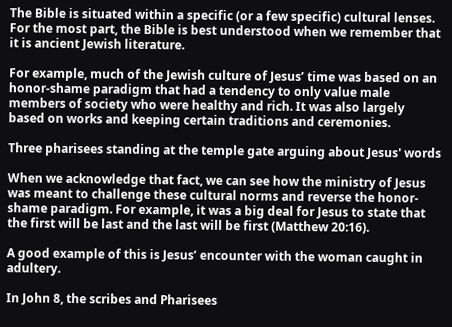The Bible is situated within a specific (or a few specific) cultural lenses. For the most part, the Bible is best understood when we remember that it is ancient Jewish literature.

For example, much of the Jewish culture of Jesus’ time was based on an honor-shame paradigm that had a tendency to only value male members of society who were healthy and rich. It was also largely based on works and keeping certain traditions and ceremonies.

Three pharisees standing at the temple gate arguing about Jesus' words

When we acknowledge that fact, we can see how the ministry of Jesus was meant to challenge these cultural norms and reverse the honor-shame paradigm. For example, it was a big deal for Jesus to state that the first will be last and the last will be first (Matthew 20:16).

A good example of this is Jesus’ encounter with the woman caught in adultery.

In John 8, the scribes and Pharisees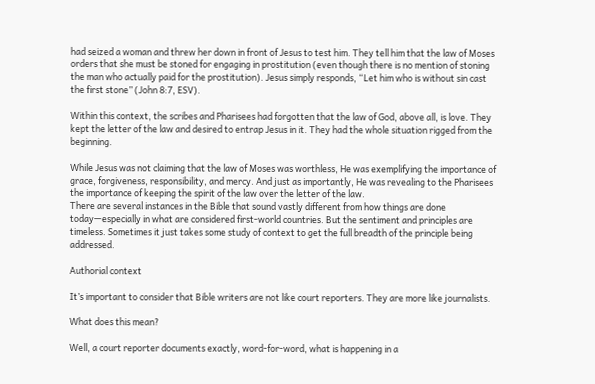had seized a woman and threw her down in front of Jesus to test him. They tell him that the law of Moses orders that she must be stoned for engaging in prostitution (even though there is no mention of stoning the man who actually paid for the prostitution). Jesus simply responds, “Let him who is without sin cast the first stone” (John 8:7, ESV).

Within this context, the scribes and Pharisees had forgotten that the law of God, above all, is love. They kept the letter of the law and desired to entrap Jesus in it. They had the whole situation rigged from the beginning.

While Jesus was not claiming that the law of Moses was worthless, He was exemplifying the importance of grace, forgiveness, responsibility, and mercy. And just as importantly, He was revealing to the Pharisees the importance of keeping the spirit of the law over the letter of the law.
There are several instances in the Bible that sound vastly different from how things are done today—especially in what are considered first-world countries. But the sentiment and principles are timeless. Sometimes it just takes some study of context to get the full breadth of the principle being addressed.

Authorial context

It’s important to consider that Bible writers are not like court reporters. They are more like journalists.

What does this mean?

Well, a court reporter documents exactly, word-for-word, what is happening in a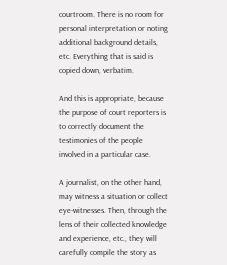courtroom. There is no room for personal interpretation or noting additional background details, etc. Everything that is said is copied down, verbatim.

And this is appropriate, because the purpose of court reporters is to correctly document the testimonies of the people involved in a particular case.

A journalist, on the other hand, may witness a situation or collect eye-witnesses. Then, through the lens of their collected knowledge and experience, etc., they will carefully compile the story as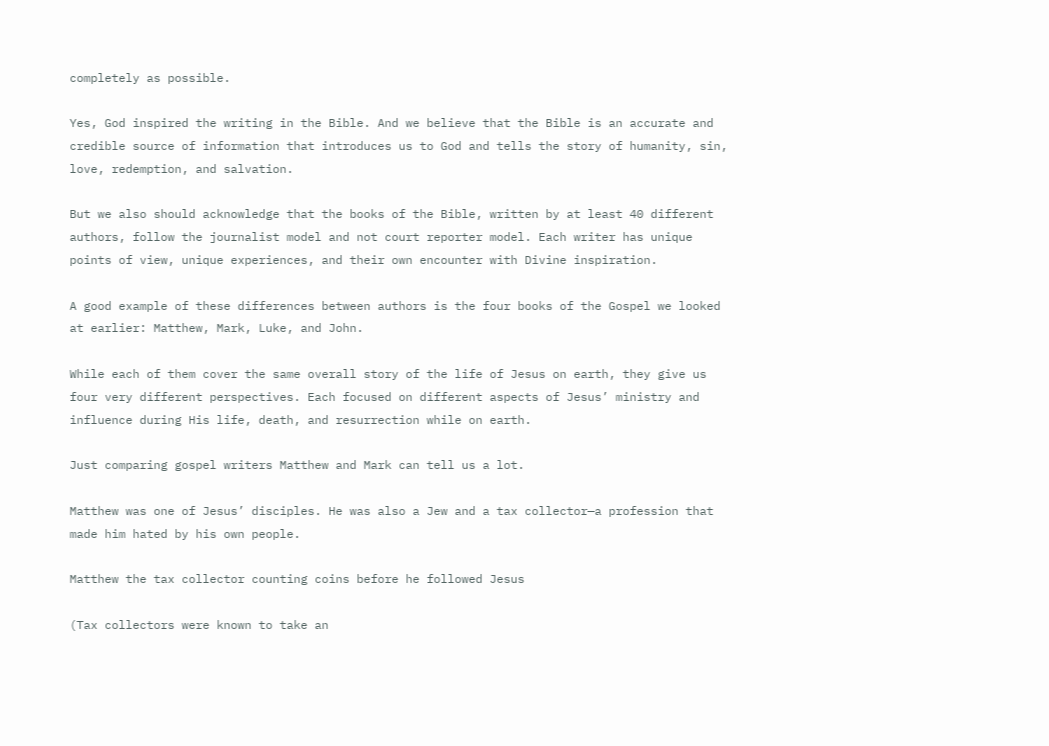completely as possible.

Yes, God inspired the writing in the Bible. And we believe that the Bible is an accurate and credible source of information that introduces us to God and tells the story of humanity, sin, love, redemption, and salvation.

But we also should acknowledge that the books of the Bible, written by at least 40 different authors, follow the journalist model and not court reporter model. Each writer has unique points of view, unique experiences, and their own encounter with Divine inspiration.

A good example of these differences between authors is the four books of the Gospel we looked at earlier: Matthew, Mark, Luke, and John.

While each of them cover the same overall story of the life of Jesus on earth, they give us four very different perspectives. Each focused on different aspects of Jesus’ ministry and influence during His life, death, and resurrection while on earth.

Just comparing gospel writers Matthew and Mark can tell us a lot.

Matthew was one of Jesus’ disciples. He was also a Jew and a tax collector—a profession that made him hated by his own people.

Matthew the tax collector counting coins before he followed Jesus

(Tax collectors were known to take an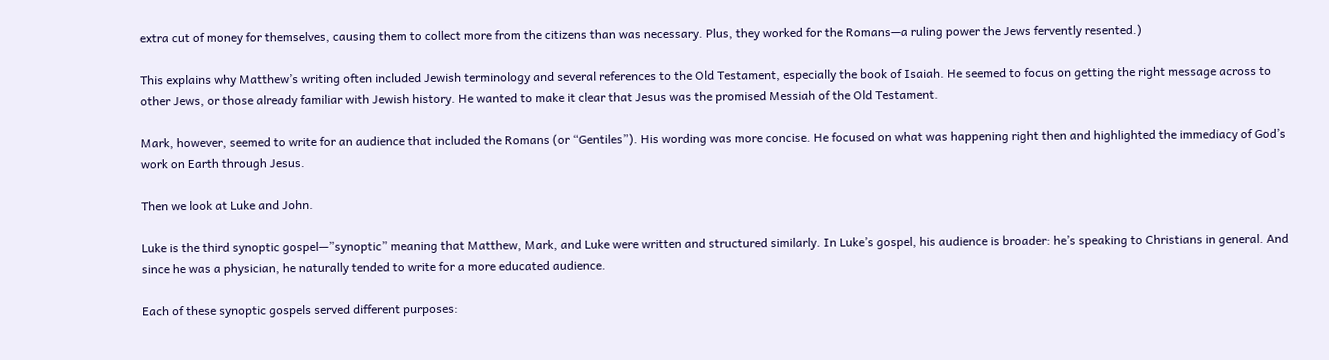extra cut of money for themselves, causing them to collect more from the citizens than was necessary. Plus, they worked for the Romans—a ruling power the Jews fervently resented.)

This explains why Matthew’s writing often included Jewish terminology and several references to the Old Testament, especially the book of Isaiah. He seemed to focus on getting the right message across to other Jews, or those already familiar with Jewish history. He wanted to make it clear that Jesus was the promised Messiah of the Old Testament.

Mark, however, seemed to write for an audience that included the Romans (or “Gentiles”). His wording was more concise. He focused on what was happening right then and highlighted the immediacy of God’s work on Earth through Jesus.

Then we look at Luke and John.

Luke is the third synoptic gospel—”synoptic” meaning that Matthew, Mark, and Luke were written and structured similarly. In Luke’s gospel, his audience is broader: he’s speaking to Christians in general. And since he was a physician, he naturally tended to write for a more educated audience.

Each of these synoptic gospels served different purposes: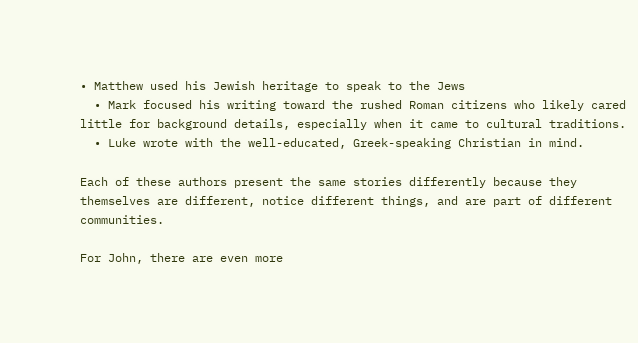• Matthew used his Jewish heritage to speak to the Jews
  • Mark focused his writing toward the rushed Roman citizens who likely cared little for background details, especially when it came to cultural traditions.
  • Luke wrote with the well-educated, Greek-speaking Christian in mind.

Each of these authors present the same stories differently because they themselves are different, notice different things, and are part of different communities.

For John, there are even more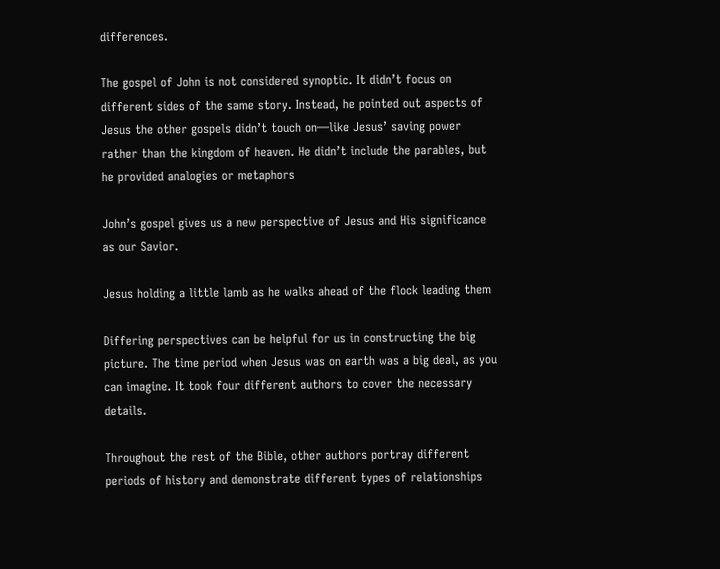differences.

The gospel of John is not considered synoptic. It didn’t focus on different sides of the same story. Instead, he pointed out aspects of Jesus the other gospels didn’t touch on—like Jesus’ saving power rather than the kingdom of heaven. He didn’t include the parables, but he provided analogies or metaphors

John’s gospel gives us a new perspective of Jesus and His significance as our Savior.

Jesus holding a little lamb as he walks ahead of the flock leading them

Differing perspectives can be helpful for us in constructing the big picture. The time period when Jesus was on earth was a big deal, as you can imagine. It took four different authors to cover the necessary details.

Throughout the rest of the Bible, other authors portray different periods of history and demonstrate different types of relationships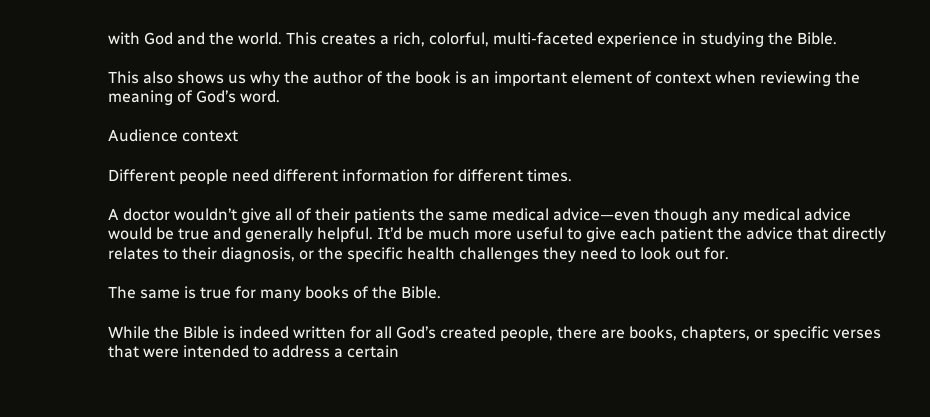with God and the world. This creates a rich, colorful, multi-faceted experience in studying the Bible.

This also shows us why the author of the book is an important element of context when reviewing the meaning of God’s word.

Audience context

Different people need different information for different times.

A doctor wouldn’t give all of their patients the same medical advice—even though any medical advice would be true and generally helpful. It’d be much more useful to give each patient the advice that directly relates to their diagnosis, or the specific health challenges they need to look out for.

The same is true for many books of the Bible.

While the Bible is indeed written for all God’s created people, there are books, chapters, or specific verses that were intended to address a certain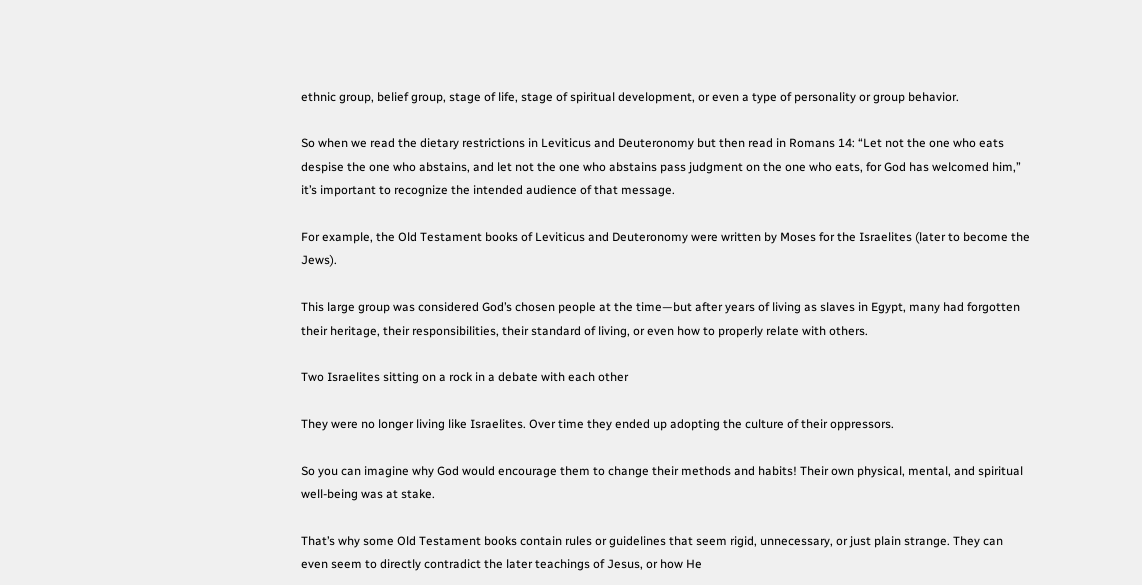ethnic group, belief group, stage of life, stage of spiritual development, or even a type of personality or group behavior.

So when we read the dietary restrictions in Leviticus and Deuteronomy but then read in Romans 14: “Let not the one who eats despise the one who abstains, and let not the one who abstains pass judgment on the one who eats, for God has welcomed him,” it’s important to recognize the intended audience of that message.

For example, the Old Testament books of Leviticus and Deuteronomy were written by Moses for the Israelites (later to become the Jews).

This large group was considered God’s chosen people at the time—but after years of living as slaves in Egypt, many had forgotten their heritage, their responsibilities, their standard of living, or even how to properly relate with others.

Two Israelites sitting on a rock in a debate with each other

They were no longer living like Israelites. Over time they ended up adopting the culture of their oppressors.

So you can imagine why God would encourage them to change their methods and habits! Their own physical, mental, and spiritual well-being was at stake.

That’s why some Old Testament books contain rules or guidelines that seem rigid, unnecessary, or just plain strange. They can even seem to directly contradict the later teachings of Jesus, or how He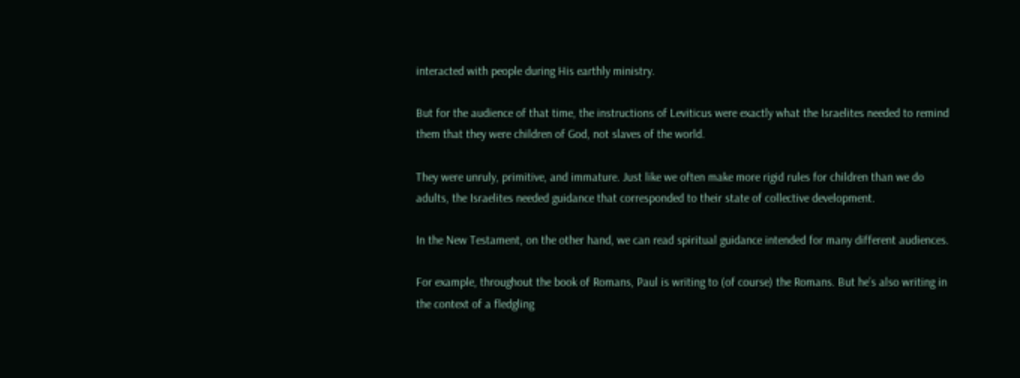interacted with people during His earthly ministry.

But for the audience of that time, the instructions of Leviticus were exactly what the Israelites needed to remind them that they were children of God, not slaves of the world.

They were unruly, primitive, and immature. Just like we often make more rigid rules for children than we do adults, the Israelites needed guidance that corresponded to their state of collective development.

In the New Testament, on the other hand, we can read spiritual guidance intended for many different audiences.

For example, throughout the book of Romans, Paul is writing to (of course) the Romans. But he’s also writing in the context of a fledgling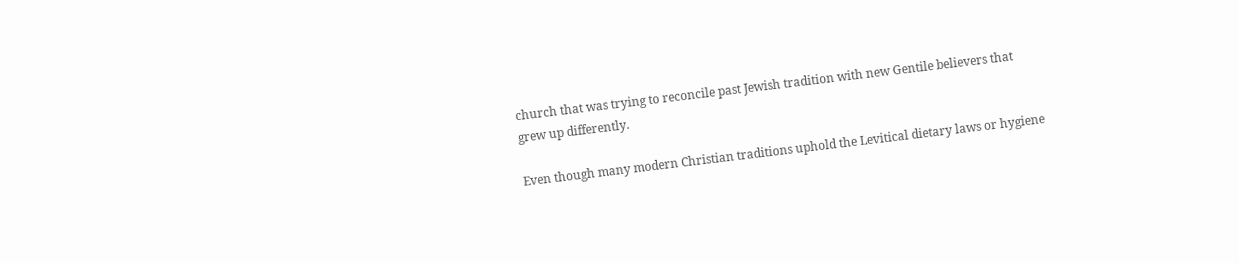church that was trying to reconcile past Jewish tradition with new Gentile believers that grew up differently.

Even though many modern Christian traditions uphold the Levitical dietary laws or hygiene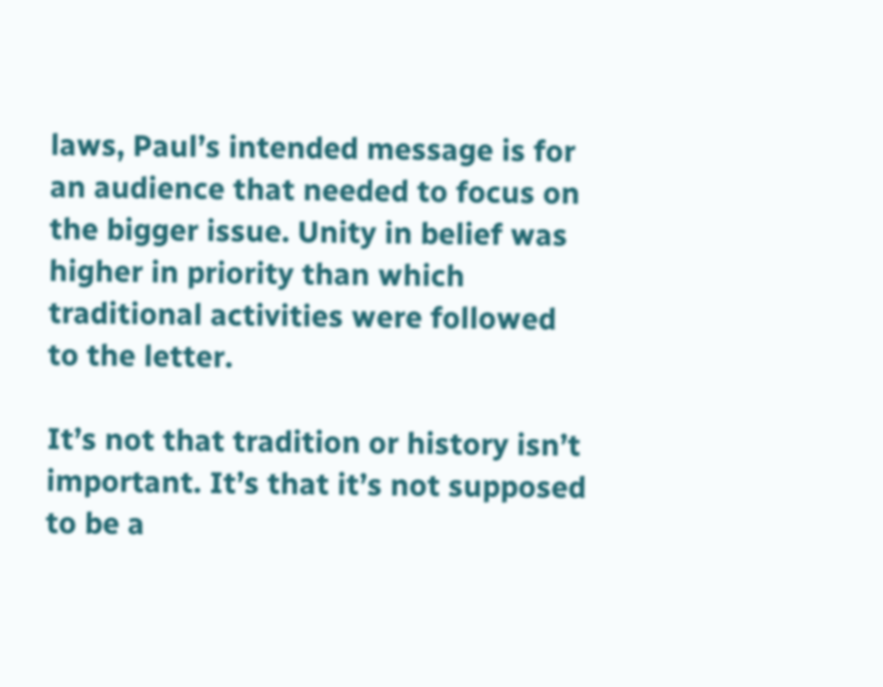laws, Paul’s intended message is for an audience that needed to focus on the bigger issue. Unity in belief was higher in priority than which traditional activities were followed to the letter.

It’s not that tradition or history isn’t important. It’s that it’s not supposed to be a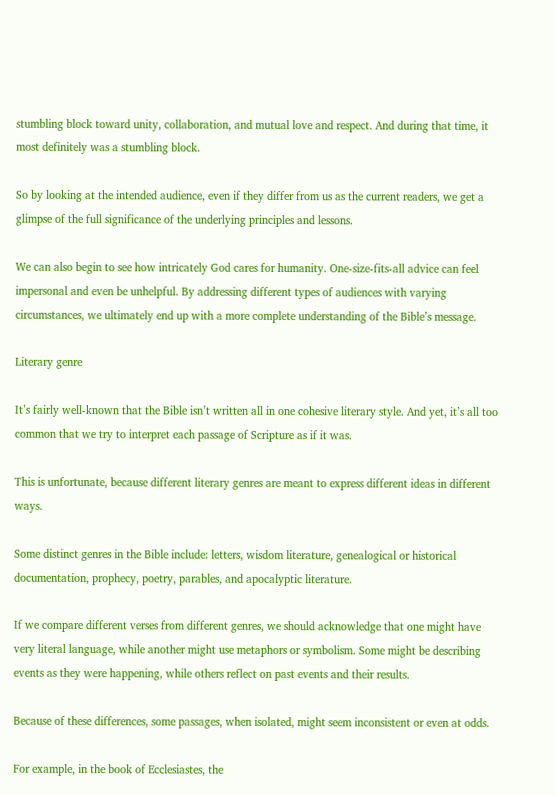stumbling block toward unity, collaboration, and mutual love and respect. And during that time, it most definitely was a stumbling block.

So by looking at the intended audience, even if they differ from us as the current readers, we get a glimpse of the full significance of the underlying principles and lessons.

We can also begin to see how intricately God cares for humanity. One-size-fits-all advice can feel impersonal and even be unhelpful. By addressing different types of audiences with varying circumstances, we ultimately end up with a more complete understanding of the Bible’s message.

Literary genre

It’s fairly well-known that the Bible isn’t written all in one cohesive literary style. And yet, it’s all too common that we try to interpret each passage of Scripture as if it was.

This is unfortunate, because different literary genres are meant to express different ideas in different ways.

Some distinct genres in the Bible include: letters, wisdom literature, genealogical or historical documentation, prophecy, poetry, parables, and apocalyptic literature.

If we compare different verses from different genres, we should acknowledge that one might have very literal language, while another might use metaphors or symbolism. Some might be describing events as they were happening, while others reflect on past events and their results.

Because of these differences, some passages, when isolated, might seem inconsistent or even at odds.

For example, in the book of Ecclesiastes, the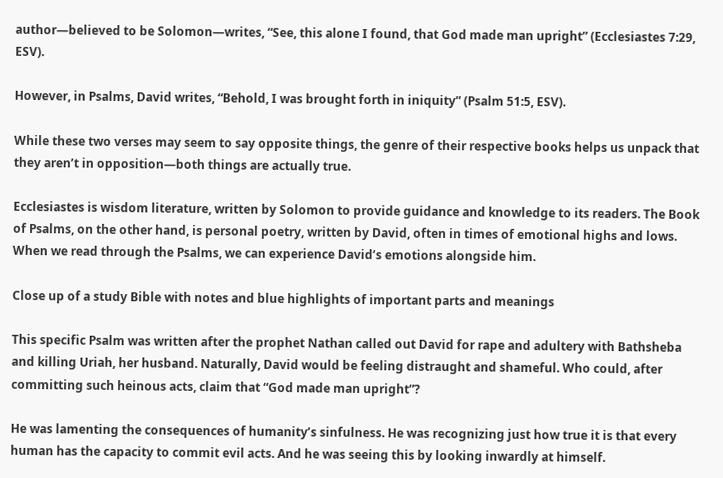author—believed to be Solomon—writes, “See, this alone I found, that God made man upright” (Ecclesiastes 7:29, ESV).

However, in Psalms, David writes, “Behold, I was brought forth in iniquity” (Psalm 51:5, ESV).

While these two verses may seem to say opposite things, the genre of their respective books helps us unpack that they aren’t in opposition—both things are actually true.

Ecclesiastes is wisdom literature, written by Solomon to provide guidance and knowledge to its readers. The Book of Psalms, on the other hand, is personal poetry, written by David, often in times of emotional highs and lows. When we read through the Psalms, we can experience David’s emotions alongside him.

Close up of a study Bible with notes and blue highlights of important parts and meanings

This specific Psalm was written after the prophet Nathan called out David for rape and adultery with Bathsheba and killing Uriah, her husband. Naturally, David would be feeling distraught and shameful. Who could, after committing such heinous acts, claim that “God made man upright”?

He was lamenting the consequences of humanity’s sinfulness. He was recognizing just how true it is that every human has the capacity to commit evil acts. And he was seeing this by looking inwardly at himself.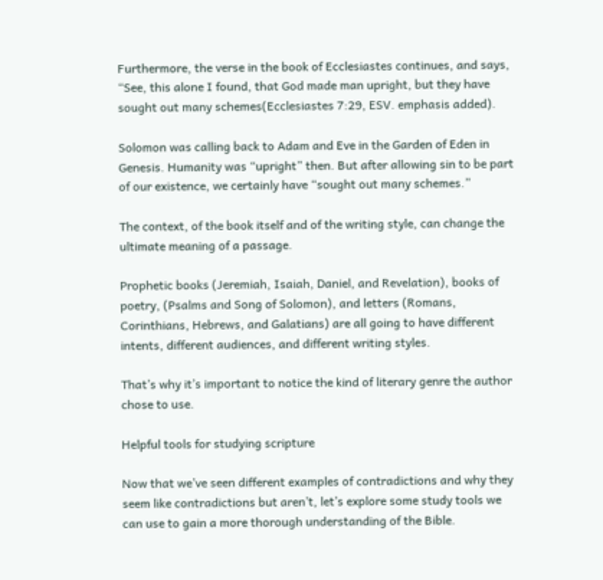Furthermore, the verse in the book of Ecclesiastes continues, and says, “See, this alone I found, that God made man upright, but they have sought out many schemes(Ecclesiastes 7:29, ESV. emphasis added).

Solomon was calling back to Adam and Eve in the Garden of Eden in Genesis. Humanity was “upright” then. But after allowing sin to be part of our existence, we certainly have “sought out many schemes.”

The context, of the book itself and of the writing style, can change the ultimate meaning of a passage.

Prophetic books (Jeremiah, Isaiah, Daniel, and Revelation), books of poetry, (Psalms and Song of Solomon), and letters (Romans, Corinthians, Hebrews, and Galatians) are all going to have different intents, different audiences, and different writing styles.

That’s why it’s important to notice the kind of literary genre the author chose to use.

Helpful tools for studying scripture

Now that we’ve seen different examples of contradictions and why they seem like contradictions but aren’t, let’s explore some study tools we can use to gain a more thorough understanding of the Bible.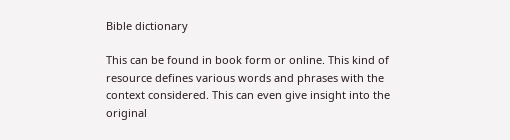Bible dictionary

This can be found in book form or online. This kind of resource defines various words and phrases with the context considered. This can even give insight into the original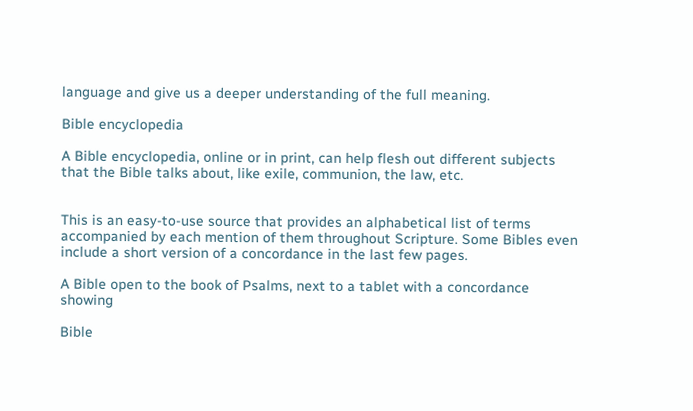language and give us a deeper understanding of the full meaning.

Bible encyclopedia

A Bible encyclopedia, online or in print, can help flesh out different subjects that the Bible talks about, like exile, communion, the law, etc.


This is an easy-to-use source that provides an alphabetical list of terms accompanied by each mention of them throughout Scripture. Some Bibles even include a short version of a concordance in the last few pages.

A Bible open to the book of Psalms, next to a tablet with a concordance showing

Bible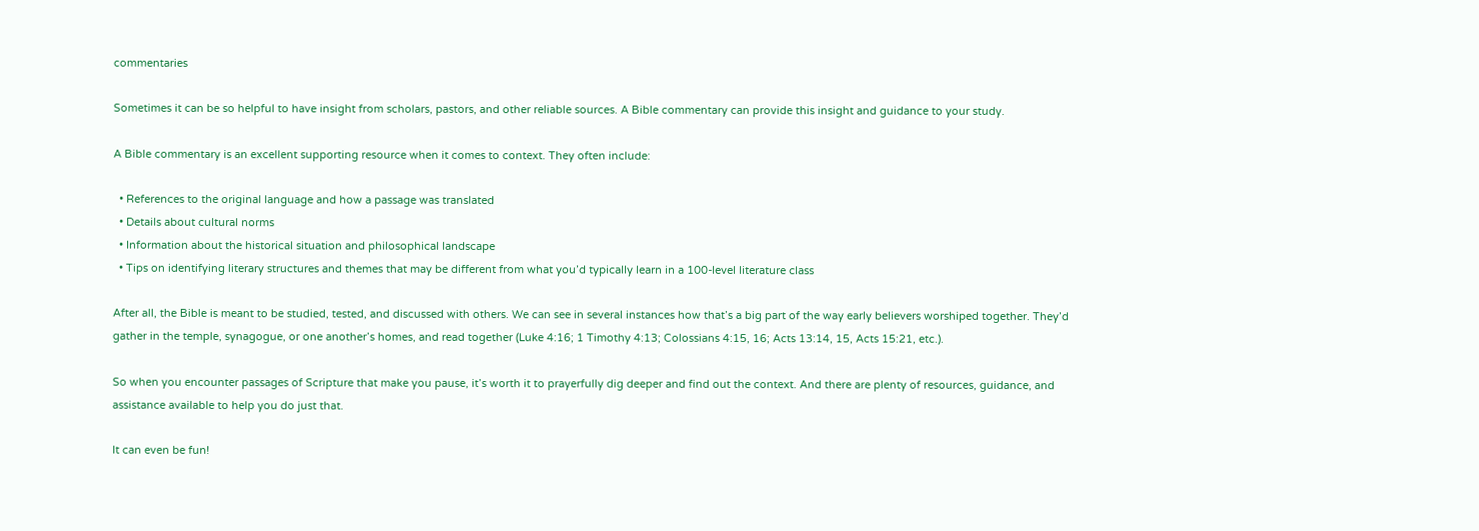commentaries

Sometimes it can be so helpful to have insight from scholars, pastors, and other reliable sources. A Bible commentary can provide this insight and guidance to your study.

A Bible commentary is an excellent supporting resource when it comes to context. They often include:

  • References to the original language and how a passage was translated
  • Details about cultural norms
  • Information about the historical situation and philosophical landscape
  • Tips on identifying literary structures and themes that may be different from what you’d typically learn in a 100-level literature class

After all, the Bible is meant to be studied, tested, and discussed with others. We can see in several instances how that’s a big part of the way early believers worshiped together. They’d gather in the temple, synagogue, or one another’s homes, and read together (Luke 4:16; 1 Timothy 4:13; Colossians 4:15, 16; Acts 13:14, 15, Acts 15:21, etc.).

So when you encounter passages of Scripture that make you pause, it’s worth it to prayerfully dig deeper and find out the context. And there are plenty of resources, guidance, and assistance available to help you do just that.

It can even be fun!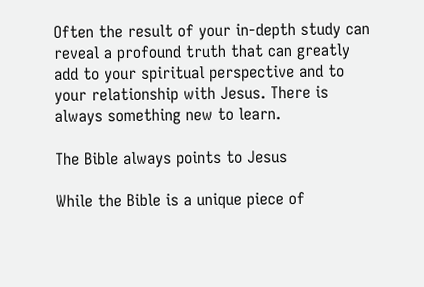Often the result of your in-depth study can reveal a profound truth that can greatly add to your spiritual perspective and to your relationship with Jesus. There is always something new to learn.

The Bible always points to Jesus

While the Bible is a unique piece of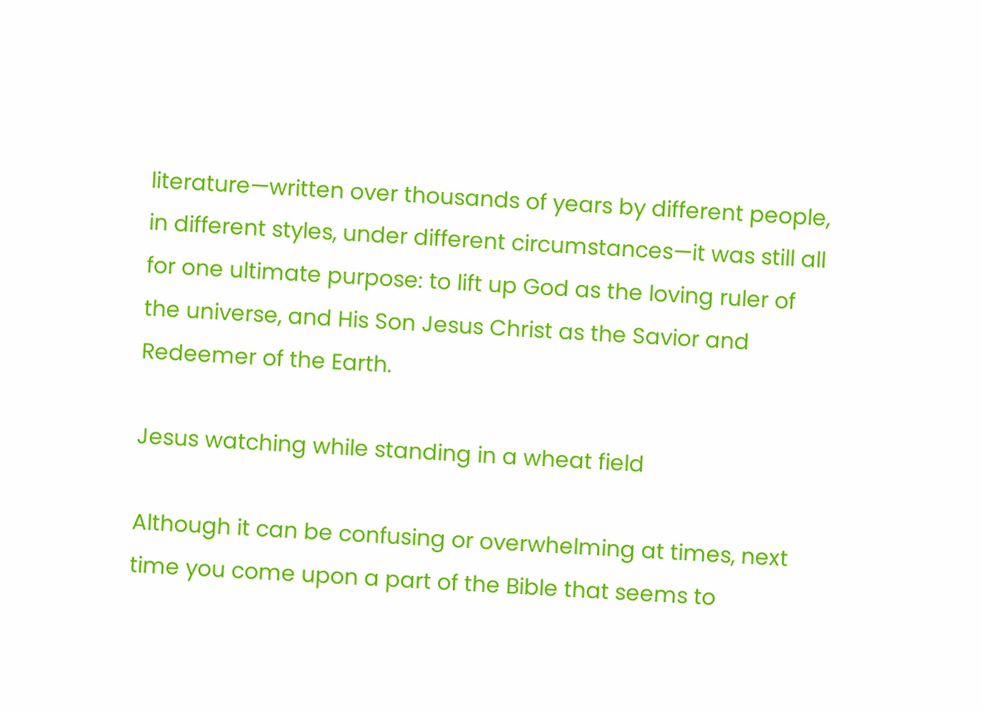literature—written over thousands of years by different people, in different styles, under different circumstances—it was still all for one ultimate purpose: to lift up God as the loving ruler of the universe, and His Son Jesus Christ as the Savior and Redeemer of the Earth.

Jesus watching while standing in a wheat field

Although it can be confusing or overwhelming at times, next time you come upon a part of the Bible that seems to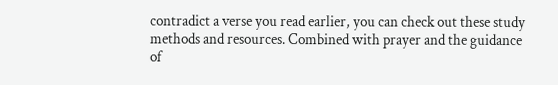contradict a verse you read earlier, you can check out these study methods and resources. Combined with prayer and the guidance of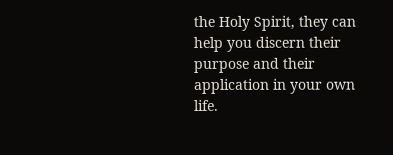the Holy Spirit, they can help you discern their purpose and their application in your own life.